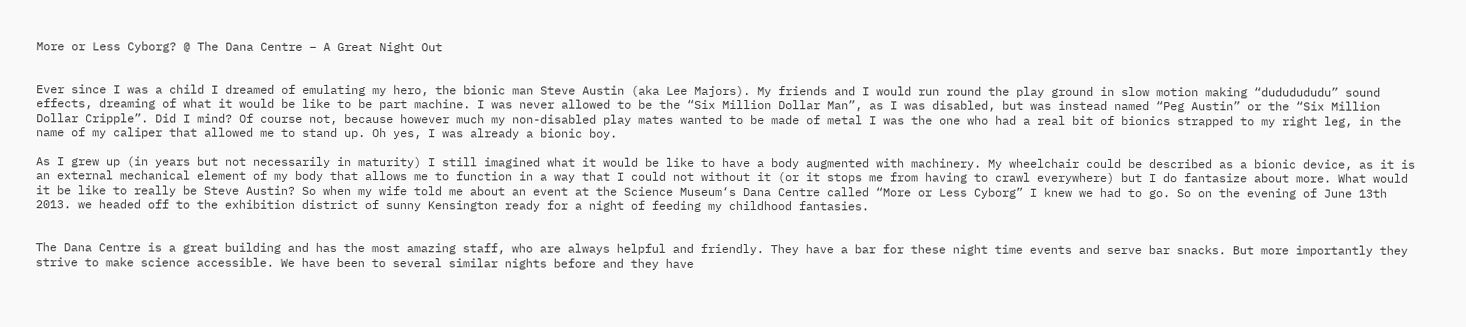More or Less Cyborg? @ The Dana Centre – A Great Night Out


Ever since I was a child I dreamed of emulating my hero, the bionic man Steve Austin (aka Lee Majors). My friends and I would run round the play ground in slow motion making “dududududu” sound effects, dreaming of what it would be like to be part machine. I was never allowed to be the “Six Million Dollar Man”, as I was disabled, but was instead named “Peg Austin” or the “Six Million Dollar Cripple”. Did I mind? Of course not, because however much my non-disabled play mates wanted to be made of metal I was the one who had a real bit of bionics strapped to my right leg, in the name of my caliper that allowed me to stand up. Oh yes, I was already a bionic boy.

As I grew up (in years but not necessarily in maturity) I still imagined what it would be like to have a body augmented with machinery. My wheelchair could be described as a bionic device, as it is an external mechanical element of my body that allows me to function in a way that I could not without it (or it stops me from having to crawl everywhere) but I do fantasize about more. What would it be like to really be Steve Austin? So when my wife told me about an event at the Science Museum‘s Dana Centre called “More or Less Cyborg” I knew we had to go. So on the evening of June 13th 2013. we headed off to the exhibition district of sunny Kensington ready for a night of feeding my childhood fantasies.


The Dana Centre is a great building and has the most amazing staff, who are always helpful and friendly. They have a bar for these night time events and serve bar snacks. But more importantly they strive to make science accessible. We have been to several similar nights before and they have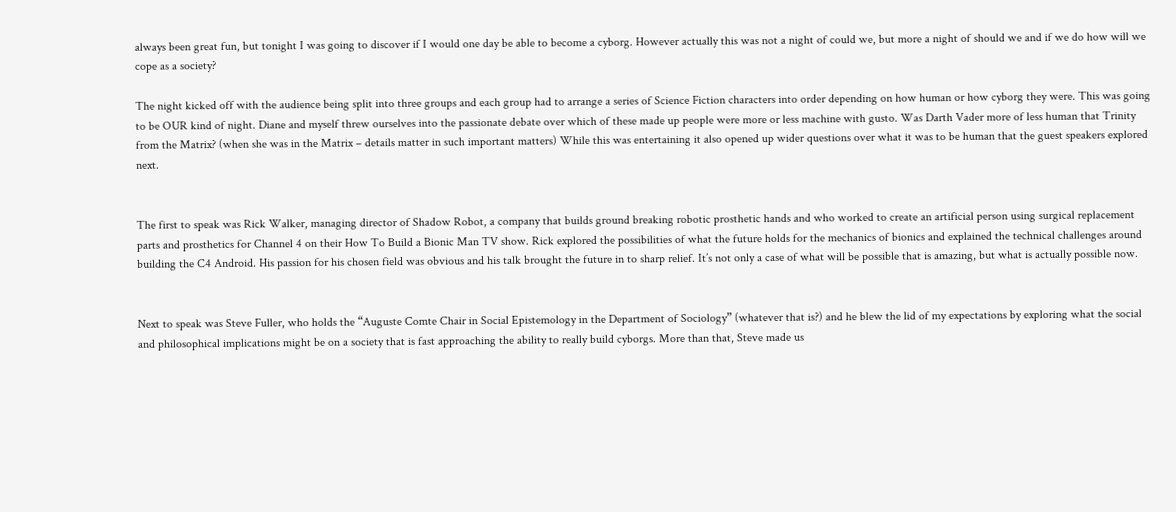always been great fun, but tonight I was going to discover if I would one day be able to become a cyborg. However actually this was not a night of could we, but more a night of should we and if we do how will we cope as a society?

The night kicked off with the audience being split into three groups and each group had to arrange a series of Science Fiction characters into order depending on how human or how cyborg they were. This was going to be OUR kind of night. Diane and myself threw ourselves into the passionate debate over which of these made up people were more or less machine with gusto. Was Darth Vader more of less human that Trinity from the Matrix? (when she was in the Matrix – details matter in such important matters) While this was entertaining it also opened up wider questions over what it was to be human that the guest speakers explored next.


The first to speak was Rick Walker, managing director of Shadow Robot, a company that builds ground breaking robotic prosthetic hands and who worked to create an artificial person using surgical replacement parts and prosthetics for Channel 4 on their How To Build a Bionic Man TV show. Rick explored the possibilities of what the future holds for the mechanics of bionics and explained the technical challenges around building the C4 Android. His passion for his chosen field was obvious and his talk brought the future in to sharp relief. It’s not only a case of what will be possible that is amazing, but what is actually possible now.


Next to speak was Steve Fuller, who holds the “Auguste Comte Chair in Social Epistemology in the Department of Sociology” (whatever that is?) and he blew the lid of my expectations by exploring what the social and philosophical implications might be on a society that is fast approaching the ability to really build cyborgs. More than that, Steve made us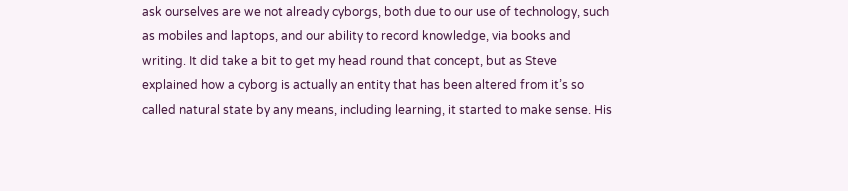ask ourselves are we not already cyborgs, both due to our use of technology, such as mobiles and laptops, and our ability to record knowledge, via books and writing. It did take a bit to get my head round that concept, but as Steve explained how a cyborg is actually an entity that has been altered from it’s so called natural state by any means, including learning, it started to make sense. His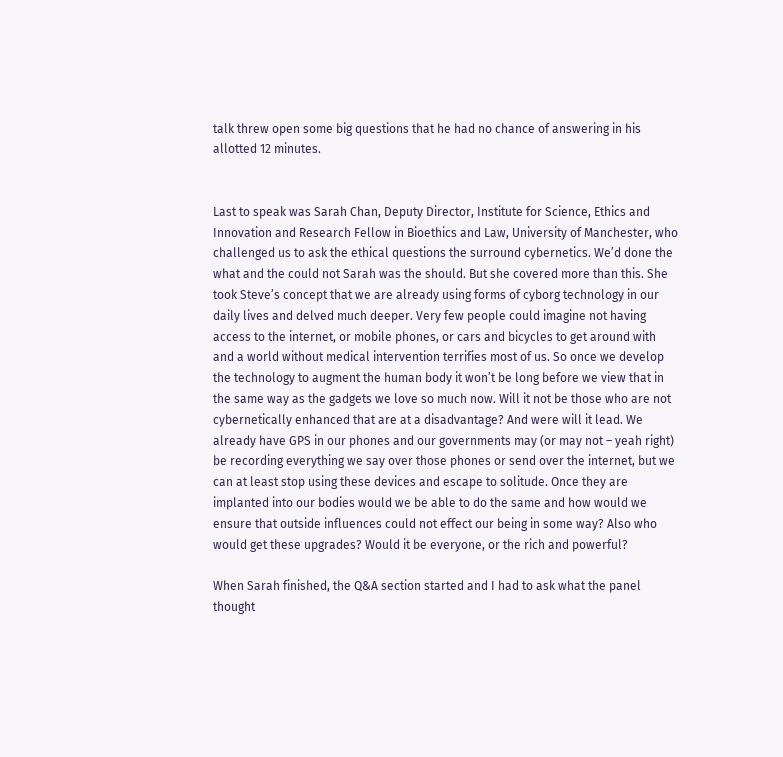talk threw open some big questions that he had no chance of answering in his allotted 12 minutes.


Last to speak was Sarah Chan, Deputy Director, Institute for Science, Ethics and Innovation and Research Fellow in Bioethics and Law, University of Manchester, who challenged us to ask the ethical questions the surround cybernetics. We’d done the what and the could not Sarah was the should. But she covered more than this. She took Steve’s concept that we are already using forms of cyborg technology in our daily lives and delved much deeper. Very few people could imagine not having access to the internet, or mobile phones, or cars and bicycles to get around with and a world without medical intervention terrifies most of us. So once we develop the technology to augment the human body it won’t be long before we view that in the same way as the gadgets we love so much now. Will it not be those who are not cybernetically enhanced that are at a disadvantage? And were will it lead. We already have GPS in our phones and our governments may (or may not – yeah right) be recording everything we say over those phones or send over the internet, but we can at least stop using these devices and escape to solitude. Once they are implanted into our bodies would we be able to do the same and how would we ensure that outside influences could not effect our being in some way? Also who would get these upgrades? Would it be everyone, or the rich and powerful?

When Sarah finished, the Q&A section started and I had to ask what the panel thought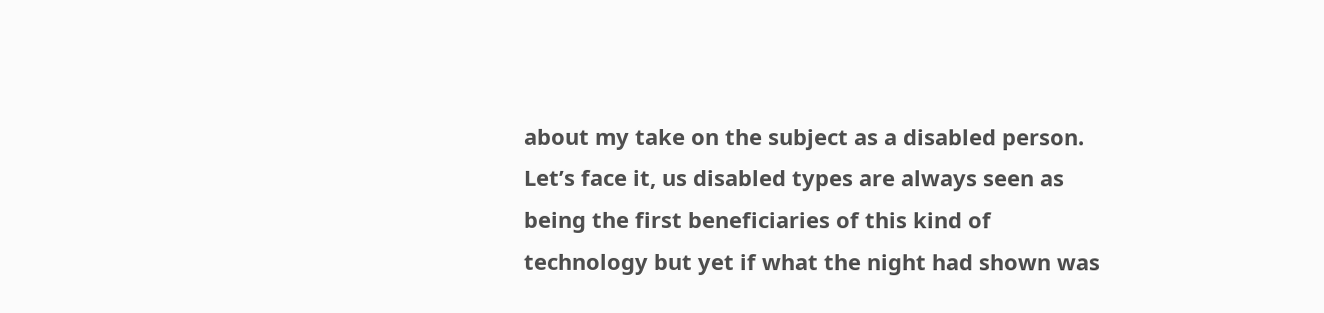about my take on the subject as a disabled person. Let’s face it, us disabled types are always seen as being the first beneficiaries of this kind of technology but yet if what the night had shown was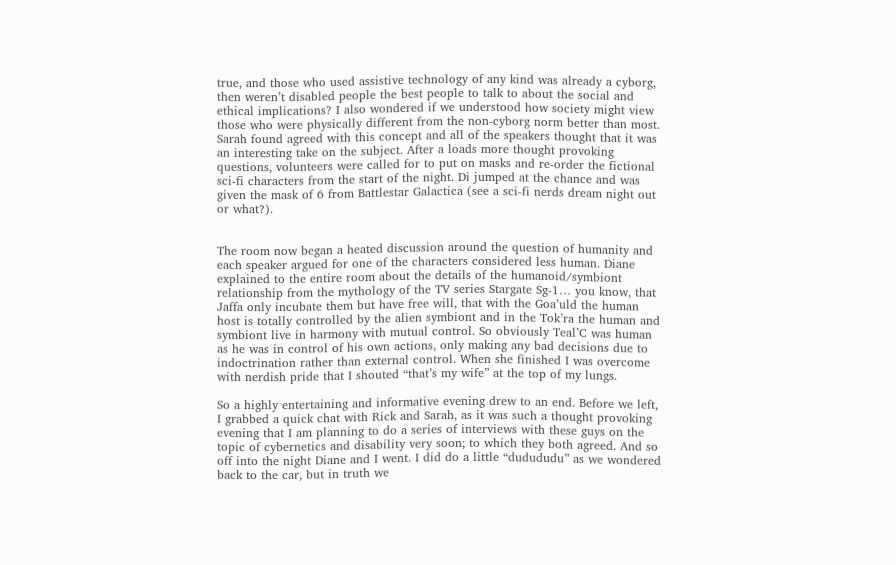true, and those who used assistive technology of any kind was already a cyborg, then weren’t disabled people the best people to talk to about the social and ethical implications? I also wondered if we understood how society might view those who were physically different from the non-cyborg norm better than most. Sarah found agreed with this concept and all of the speakers thought that it was an interesting take on the subject. After a loads more thought provoking questions, volunteers were called for to put on masks and re-order the fictional sci-fi characters from the start of the night. Di jumped at the chance and was given the mask of 6 from Battlestar Galactica (see a sci-fi nerds dream night out or what?).


The room now began a heated discussion around the question of humanity and each speaker argued for one of the characters considered less human. Diane explained to the entire room about the details of the humanoid/symbiont relationship from the mythology of the TV series Stargate Sg-1… you know, that Jaffa only incubate them but have free will, that with the Goa’uld the human host is totally controlled by the alien symbiont and in the Tok’ra the human and symbiont live in harmony with mutual control. So obviously Teal’C was human as he was in control of his own actions, only making any bad decisions due to indoctrination rather than external control. When she finished I was overcome with nerdish pride that I shouted “that’s my wife” at the top of my lungs.

So a highly entertaining and informative evening drew to an end. Before we left, I grabbed a quick chat with Rick and Sarah, as it was such a thought provoking evening that I am planning to do a series of interviews with these guys on the topic of cybernetics and disability very soon; to which they both agreed. And so off into the night Diane and I went. I did do a little “dudududu” as we wondered back to the car, but in truth we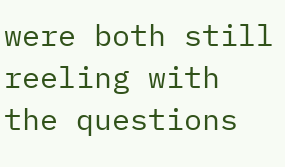were both still reeling with the questions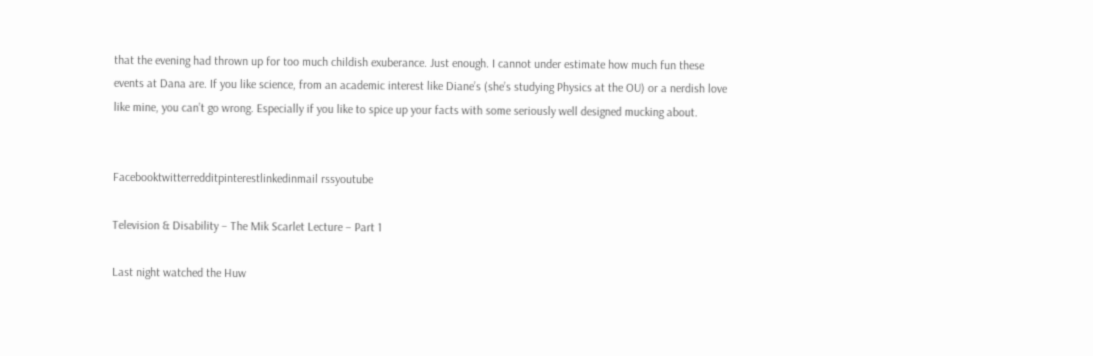that the evening had thrown up for too much childish exuberance. Just enough. I cannot under estimate how much fun these events at Dana are. If you like science, from an academic interest like Diane’s (she’s studying Physics at the OU) or a nerdish love like mine, you can’t go wrong. Especially if you like to spice up your facts with some seriously well designed mucking about.


Facebooktwitterredditpinterestlinkedinmail rssyoutube

Television & Disability – The Mik Scarlet Lecture – Part 1

Last night watched the Huw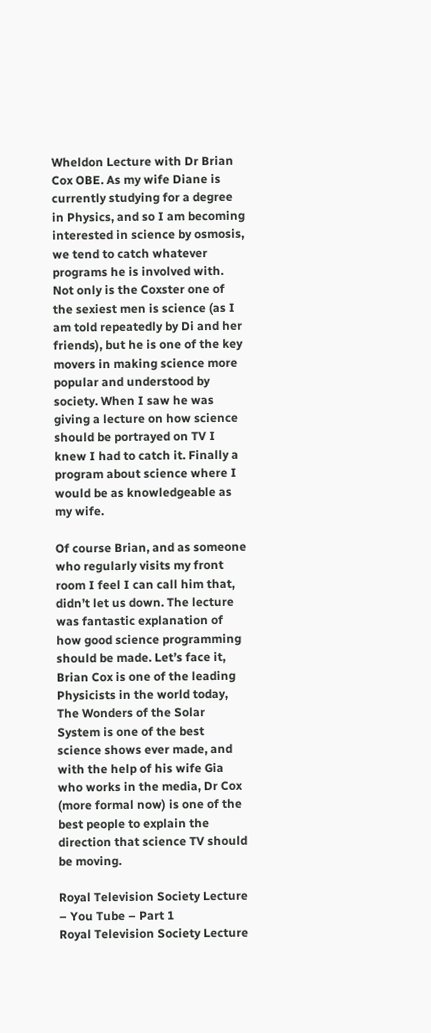Wheldon Lecture with Dr Brian Cox OBE. As my wife Diane is currently studying for a degree in Physics, and so I am becoming interested in science by osmosis, we tend to catch whatever programs he is involved with. Not only is the Coxster one of the sexiest men is science (as I am told repeatedly by Di and her friends), but he is one of the key movers in making science more popular and understood by society. When I saw he was giving a lecture on how science should be portrayed on TV I knew I had to catch it. Finally a program about science where I would be as knowledgeable as my wife.

Of course Brian, and as someone who regularly visits my front room I feel I can call him that, didn’t let us down. The lecture was fantastic explanation of how good science programming should be made. Let’s face it, Brian Cox is one of the leading Physicists in the world today, The Wonders of the Solar System is one of the best science shows ever made, and with the help of his wife Gia who works in the media, Dr Cox (more formal now) is one of the best people to explain the direction that science TV should be moving.

Royal Television Society Lecture – You Tube – Part 1
Royal Television Society Lecture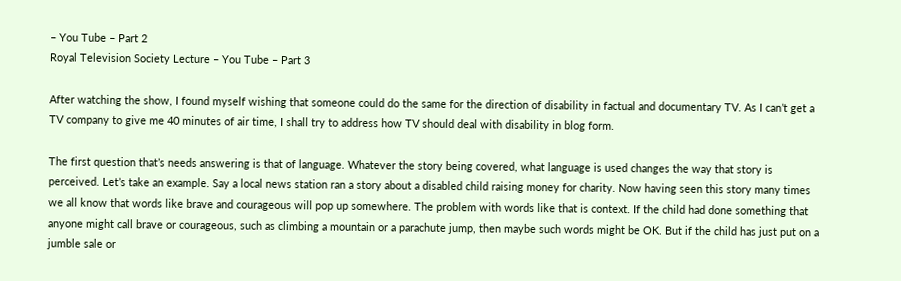– You Tube – Part 2
Royal Television Society Lecture – You Tube – Part 3

After watching the show, I found myself wishing that someone could do the same for the direction of disability in factual and documentary TV. As I can’t get a TV company to give me 40 minutes of air time, I shall try to address how TV should deal with disability in blog form.

The first question that’s needs answering is that of language. Whatever the story being covered, what language is used changes the way that story is perceived. Let’s take an example. Say a local news station ran a story about a disabled child raising money for charity. Now having seen this story many times we all know that words like brave and courageous will pop up somewhere. The problem with words like that is context. If the child had done something that anyone might call brave or courageous, such as climbing a mountain or a parachute jump, then maybe such words might be OK. But if the child has just put on a jumble sale or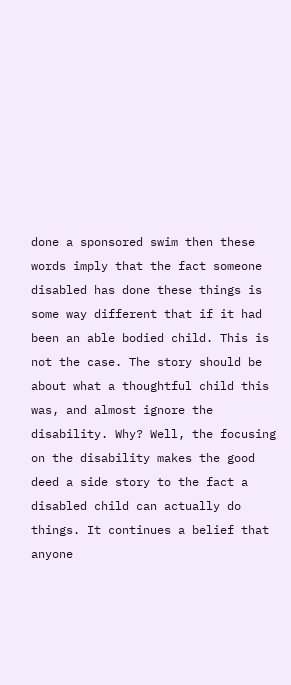done a sponsored swim then these words imply that the fact someone disabled has done these things is some way different that if it had been an able bodied child. This is not the case. The story should be about what a thoughtful child this was, and almost ignore the disability. Why? Well, the focusing on the disability makes the good deed a side story to the fact a disabled child can actually do things. It continues a belief that anyone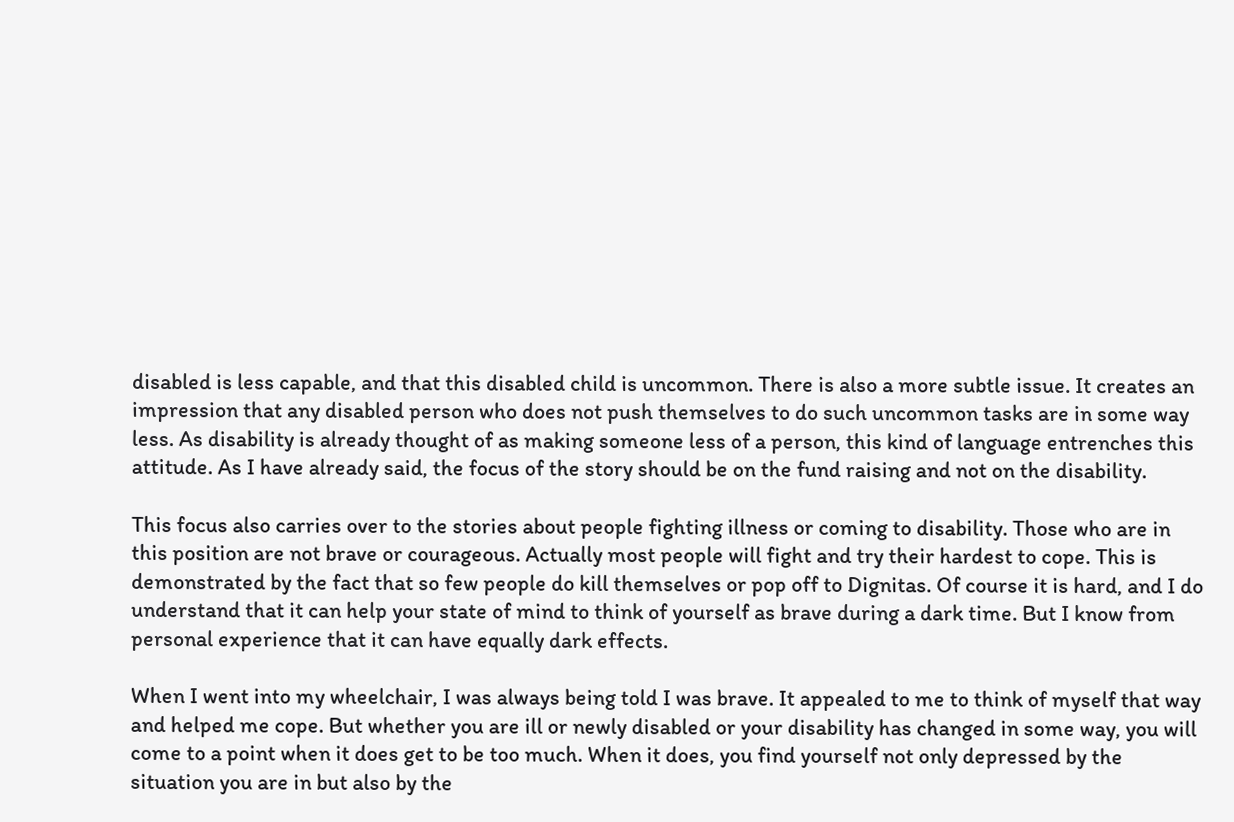disabled is less capable, and that this disabled child is uncommon. There is also a more subtle issue. It creates an impression that any disabled person who does not push themselves to do such uncommon tasks are in some way less. As disability is already thought of as making someone less of a person, this kind of language entrenches this attitude. As I have already said, the focus of the story should be on the fund raising and not on the disability.

This focus also carries over to the stories about people fighting illness or coming to disability. Those who are in this position are not brave or courageous. Actually most people will fight and try their hardest to cope. This is demonstrated by the fact that so few people do kill themselves or pop off to Dignitas. Of course it is hard, and I do understand that it can help your state of mind to think of yourself as brave during a dark time. But I know from personal experience that it can have equally dark effects.

When I went into my wheelchair, I was always being told I was brave. It appealed to me to think of myself that way and helped me cope. But whether you are ill or newly disabled or your disability has changed in some way, you will come to a point when it does get to be too much. When it does, you find yourself not only depressed by the situation you are in but also by the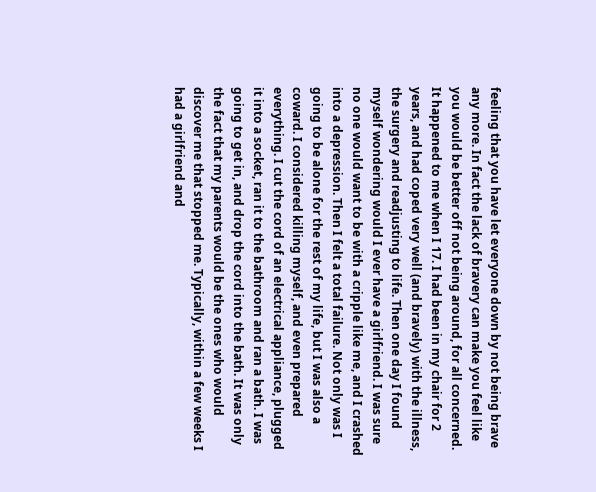feeling that you have let everyone down by not being brave any more. In fact the lack of bravery can make you feel like you would be better off not being around, for all concerned. It happened to me when I 17. I had been in my chair for 2 years, and had coped very well (and bravely) with the illness, the surgery and readjusting to life. Then one day I found myself wondering would I ever have a girlfriend. I was sure no one would want to be with a cripple like me, and I crashed into a depression. Then I felt a total failure. Not only was I going to be alone for the rest of my life, but I was also a coward. I considered killing myself, and even prepared everything. I cut the cord of an electrical appliance, plugged it into a socket, ran it to the bathroom and ran a bath. I was going to get in, and drop the cord into the bath. It was only the fact that my parents would be the ones who would discover me that stopped me. Typically, within a few weeks I had a girlfriend and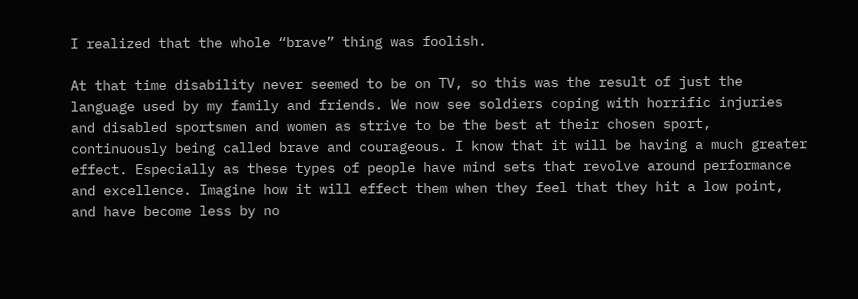I realized that the whole “brave” thing was foolish.

At that time disability never seemed to be on TV, so this was the result of just the language used by my family and friends. We now see soldiers coping with horrific injuries and disabled sportsmen and women as strive to be the best at their chosen sport, continuously being called brave and courageous. I know that it will be having a much greater effect. Especially as these types of people have mind sets that revolve around performance and excellence. Imagine how it will effect them when they feel that they hit a low point, and have become less by no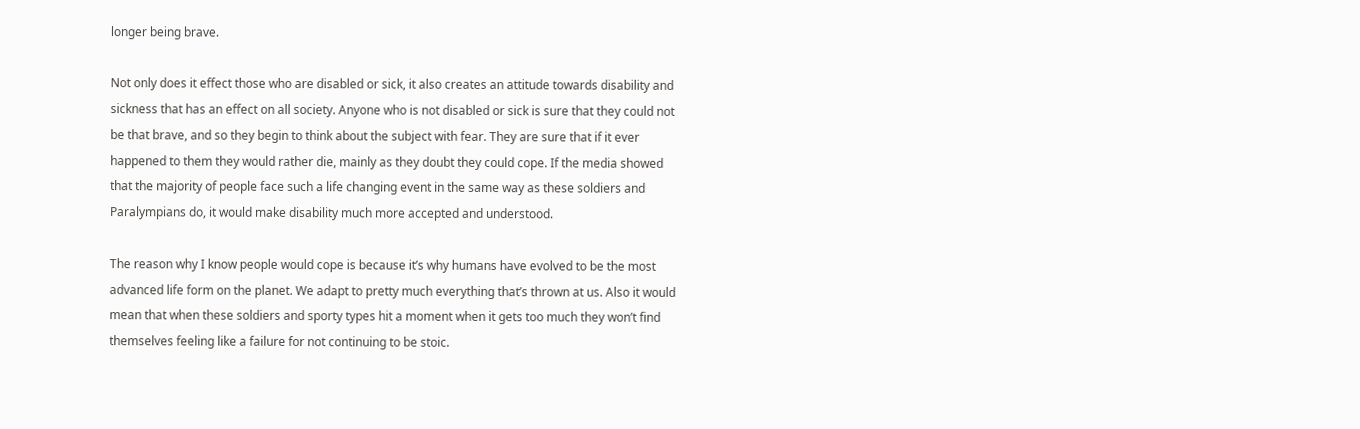longer being brave.

Not only does it effect those who are disabled or sick, it also creates an attitude towards disability and sickness that has an effect on all society. Anyone who is not disabled or sick is sure that they could not be that brave, and so they begin to think about the subject with fear. They are sure that if it ever happened to them they would rather die, mainly as they doubt they could cope. If the media showed that the majority of people face such a life changing event in the same way as these soldiers and Paralympians do, it would make disability much more accepted and understood.

The reason why I know people would cope is because it’s why humans have evolved to be the most advanced life form on the planet. We adapt to pretty much everything that’s thrown at us. Also it would mean that when these soldiers and sporty types hit a moment when it gets too much they won’t find themselves feeling like a failure for not continuing to be stoic.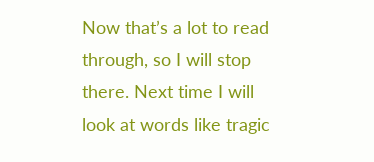Now that’s a lot to read through, so I will stop there. Next time I will look at words like tragic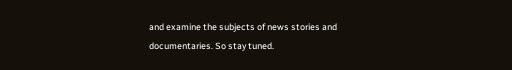and examine the subjects of news stories and documentaries. So stay tuned.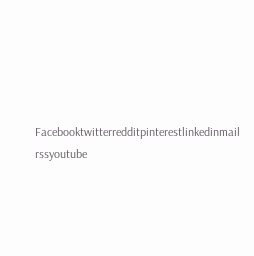Facebooktwitterredditpinterestlinkedinmail rssyoutube